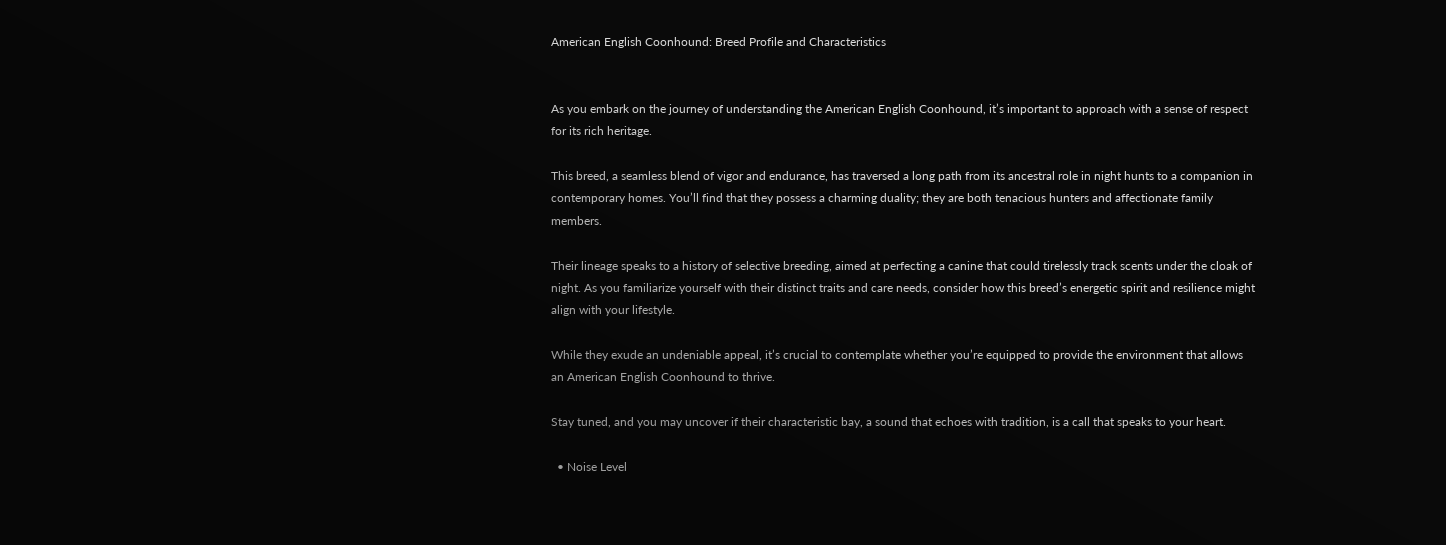American English Coonhound: Breed Profile and Characteristics


As you embark on the journey of understanding the American English Coonhound, it’s important to approach with a sense of respect for its rich heritage.

This breed, a seamless blend of vigor and endurance, has traversed a long path from its ancestral role in night hunts to a companion in contemporary homes. You’ll find that they possess a charming duality; they are both tenacious hunters and affectionate family members.

Their lineage speaks to a history of selective breeding, aimed at perfecting a canine that could tirelessly track scents under the cloak of night. As you familiarize yourself with their distinct traits and care needs, consider how this breed’s energetic spirit and resilience might align with your lifestyle.

While they exude an undeniable appeal, it’s crucial to contemplate whether you’re equipped to provide the environment that allows an American English Coonhound to thrive.

Stay tuned, and you may uncover if their characteristic bay, a sound that echoes with tradition, is a call that speaks to your heart.

  • Noise Level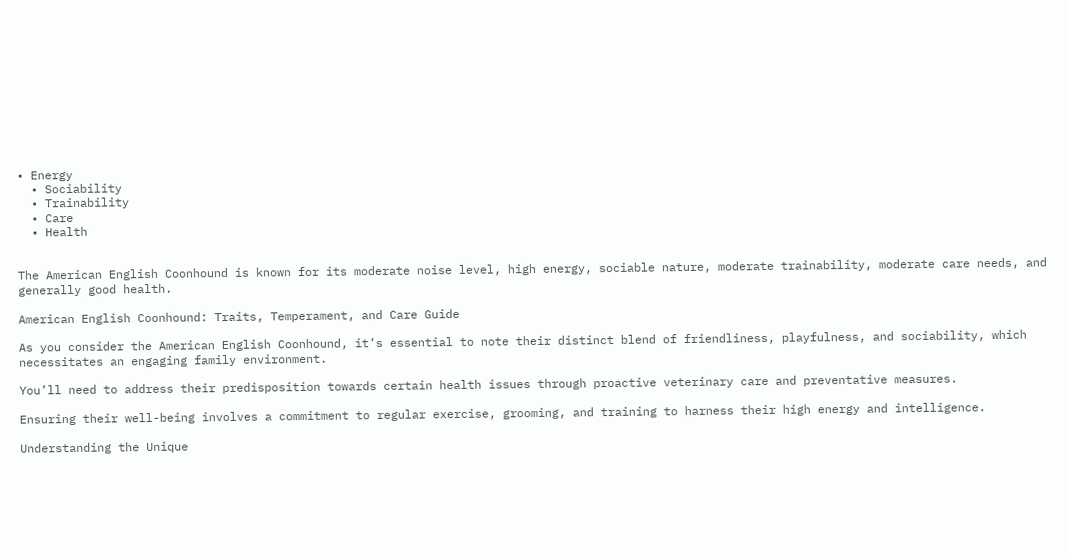• Energy
  • Sociability
  • Trainability
  • Care
  • Health


The American English Coonhound is known for its moderate noise level, high energy, sociable nature, moderate trainability, moderate care needs, and generally good health.

American English Coonhound: Traits, Temperament, and Care Guide

As you consider the American English Coonhound, it’s essential to note their distinct blend of friendliness, playfulness, and sociability, which necessitates an engaging family environment.

You’ll need to address their predisposition towards certain health issues through proactive veterinary care and preventative measures.

Ensuring their well-being involves a commitment to regular exercise, grooming, and training to harness their high energy and intelligence.

Understanding the Unique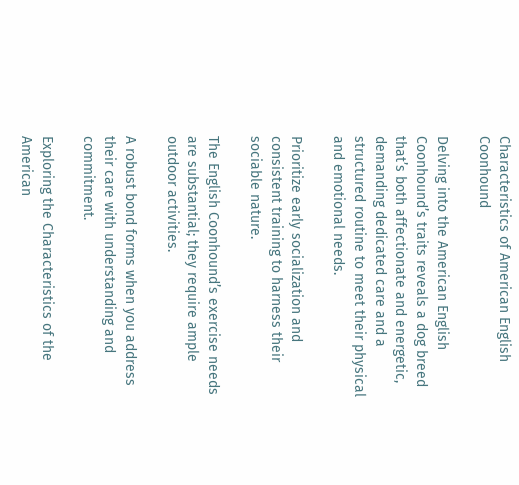Characteristics of American English Coonhound

Delving into the American English Coonhound’s traits reveals a dog breed that’s both affectionate and energetic, demanding dedicated care and a structured routine to meet their physical and emotional needs.

Prioritize early socialization and consistent training to harness their sociable nature.

The English Coonhound’s exercise needs are substantial; they require ample outdoor activities.

A robust bond forms when you address their care with understanding and commitment.

Exploring the Characteristics of the American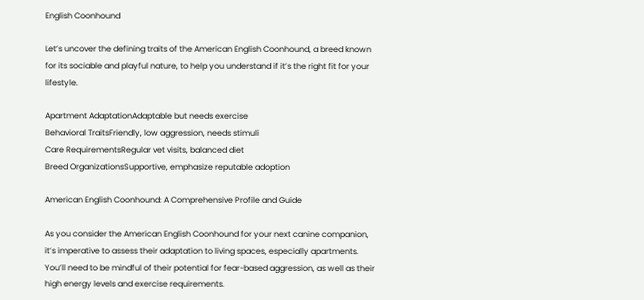English Coonhound

Let’s uncover the defining traits of the American English Coonhound, a breed known for its sociable and playful nature, to help you understand if it’s the right fit for your lifestyle.

Apartment AdaptationAdaptable but needs exercise
Behavioral TraitsFriendly, low aggression, needs stimuli
Care RequirementsRegular vet visits, balanced diet
Breed OrganizationsSupportive, emphasize reputable adoption

American English Coonhound: A Comprehensive Profile and Guide

As you consider the American English Coonhound for your next canine companion, it’s imperative to assess their adaptation to living spaces, especially apartments. You’ll need to be mindful of their potential for fear-based aggression, as well as their high energy levels and exercise requirements.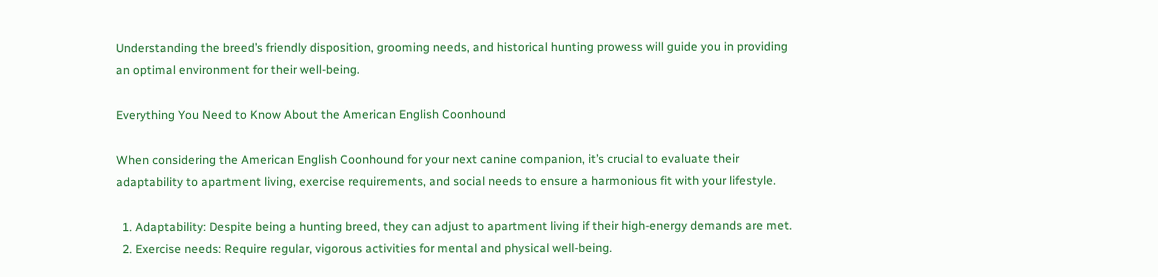Understanding the breed’s friendly disposition, grooming needs, and historical hunting prowess will guide you in providing an optimal environment for their well-being.

Everything You Need to Know About the American English Coonhound

When considering the American English Coonhound for your next canine companion, it’s crucial to evaluate their adaptability to apartment living, exercise requirements, and social needs to ensure a harmonious fit with your lifestyle.

  1. Adaptability: Despite being a hunting breed, they can adjust to apartment living if their high-energy demands are met.
  2. Exercise needs: Require regular, vigorous activities for mental and physical well-being.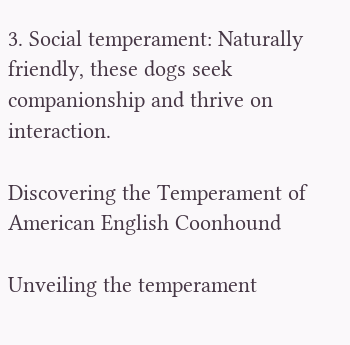3. Social temperament: Naturally friendly, these dogs seek companionship and thrive on interaction.

Discovering the Temperament of American English Coonhound

Unveiling the temperament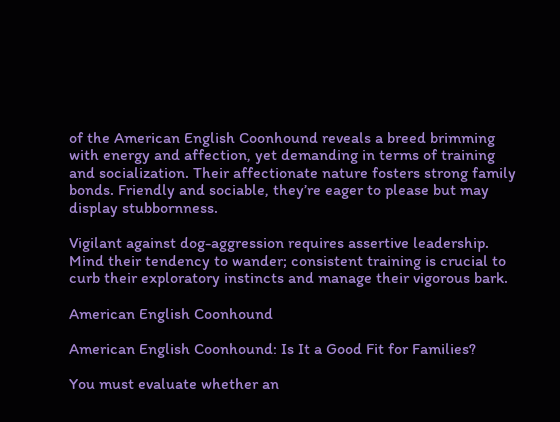of the American English Coonhound reveals a breed brimming with energy and affection, yet demanding in terms of training and socialization. Their affectionate nature fosters strong family bonds. Friendly and sociable, they’re eager to please but may display stubbornness.

Vigilant against dog-aggression requires assertive leadership. Mind their tendency to wander; consistent training is crucial to curb their exploratory instincts and manage their vigorous bark.

American English Coonhound

American English Coonhound: Is It a Good Fit for Families?

You must evaluate whether an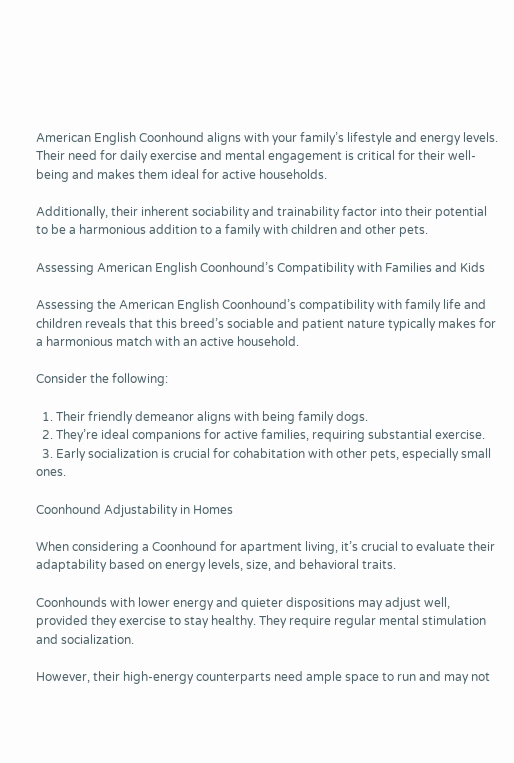American English Coonhound aligns with your family’s lifestyle and energy levels. Their need for daily exercise and mental engagement is critical for their well-being and makes them ideal for active households.

Additionally, their inherent sociability and trainability factor into their potential to be a harmonious addition to a family with children and other pets.

Assessing American English Coonhound’s Compatibility with Families and Kids

Assessing the American English Coonhound’s compatibility with family life and children reveals that this breed’s sociable and patient nature typically makes for a harmonious match with an active household.

Consider the following:

  1. Their friendly demeanor aligns with being family dogs.
  2. They’re ideal companions for active families, requiring substantial exercise.
  3. Early socialization is crucial for cohabitation with other pets, especially small ones.

Coonhound Adjustability in Homes

When considering a Coonhound for apartment living, it’s crucial to evaluate their adaptability based on energy levels, size, and behavioral traits.

Coonhounds with lower energy and quieter dispositions may adjust well, provided they exercise to stay healthy. They require regular mental stimulation and socialization.

However, their high-energy counterparts need ample space to run and may not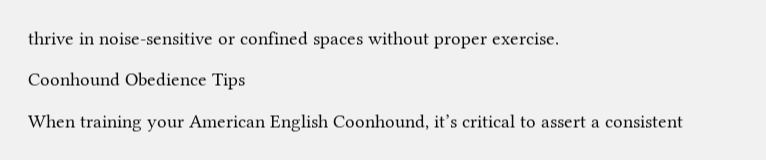thrive in noise-sensitive or confined spaces without proper exercise.

Coonhound Obedience Tips

When training your American English Coonhound, it’s critical to assert a consistent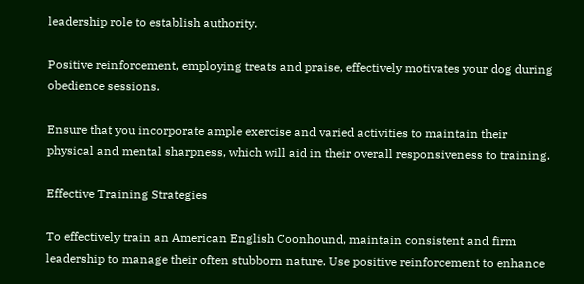leadership role to establish authority.

Positive reinforcement, employing treats and praise, effectively motivates your dog during obedience sessions.

Ensure that you incorporate ample exercise and varied activities to maintain their physical and mental sharpness, which will aid in their overall responsiveness to training.

Effective Training Strategies

To effectively train an American English Coonhound, maintain consistent and firm leadership to manage their often stubborn nature. Use positive reinforcement to enhance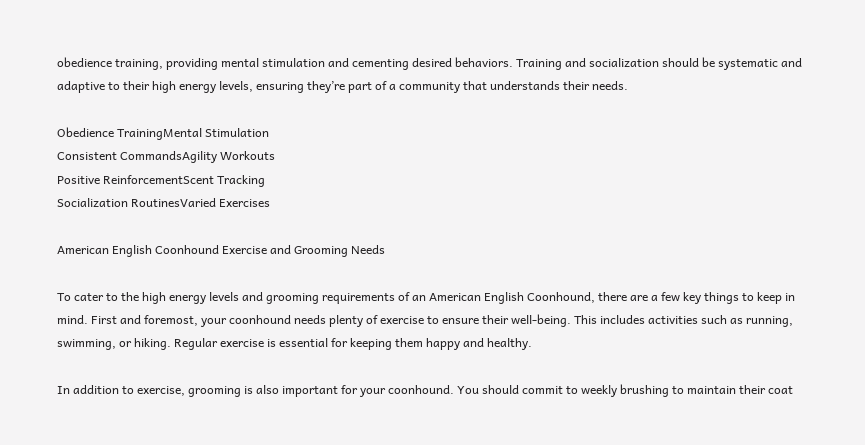obedience training, providing mental stimulation and cementing desired behaviors. Training and socialization should be systematic and adaptive to their high energy levels, ensuring they’re part of a community that understands their needs.

Obedience TrainingMental Stimulation
Consistent CommandsAgility Workouts
Positive ReinforcementScent Tracking
Socialization RoutinesVaried Exercises

American English Coonhound Exercise and Grooming Needs

To cater to the high energy levels and grooming requirements of an American English Coonhound, there are a few key things to keep in mind. First and foremost, your coonhound needs plenty of exercise to ensure their well-being. This includes activities such as running, swimming, or hiking. Regular exercise is essential for keeping them happy and healthy.

In addition to exercise, grooming is also important for your coonhound. You should commit to weekly brushing to maintain their coat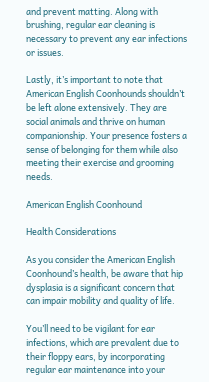and prevent matting. Along with brushing, regular ear cleaning is necessary to prevent any ear infections or issues.

Lastly, it’s important to note that American English Coonhounds shouldn’t be left alone extensively. They are social animals and thrive on human companionship. Your presence fosters a sense of belonging for them while also meeting their exercise and grooming needs.

American English Coonhound

Health Considerations

As you consider the American English Coonhound’s health, be aware that hip dysplasia is a significant concern that can impair mobility and quality of life.

You’ll need to be vigilant for ear infections, which are prevalent due to their floppy ears, by incorporating regular ear maintenance into your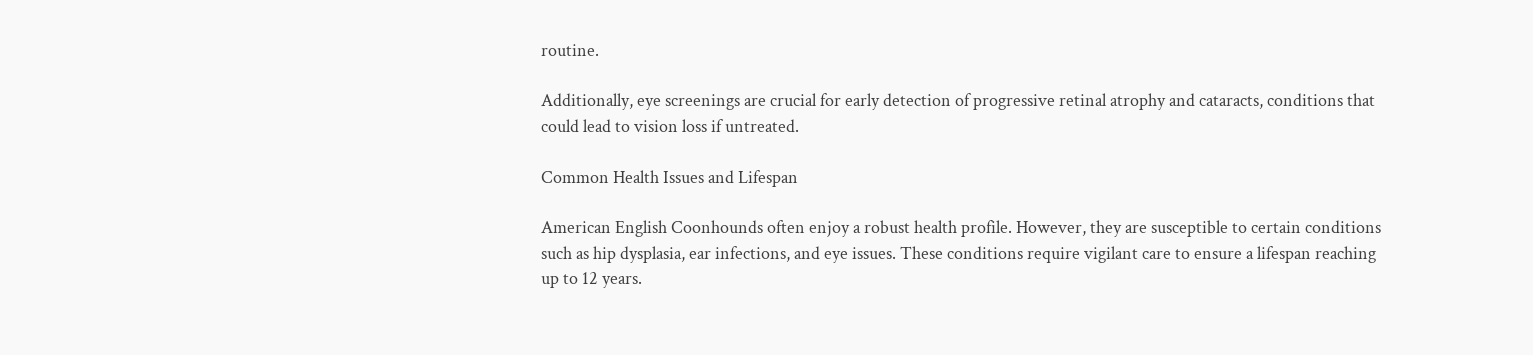routine.

Additionally, eye screenings are crucial for early detection of progressive retinal atrophy and cataracts, conditions that could lead to vision loss if untreated.

Common Health Issues and Lifespan

American English Coonhounds often enjoy a robust health profile. However, they are susceptible to certain conditions such as hip dysplasia, ear infections, and eye issues. These conditions require vigilant care to ensure a lifespan reaching up to 12 years.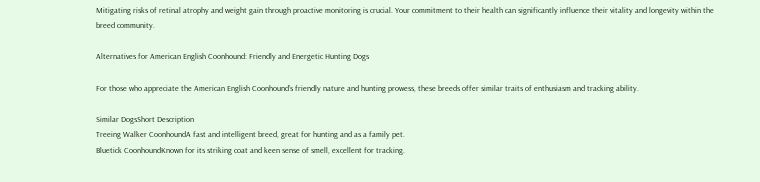Mitigating risks of retinal atrophy and weight gain through proactive monitoring is crucial. Your commitment to their health can significantly influence their vitality and longevity within the breed community.

Alternatives for American English Coonhound: Friendly and Energetic Hunting Dogs

For those who appreciate the American English Coonhound’s friendly nature and hunting prowess, these breeds offer similar traits of enthusiasm and tracking ability.

Similar DogsShort Description
Treeing Walker CoonhoundA fast and intelligent breed, great for hunting and as a family pet.
Bluetick CoonhoundKnown for its striking coat and keen sense of smell, excellent for tracking.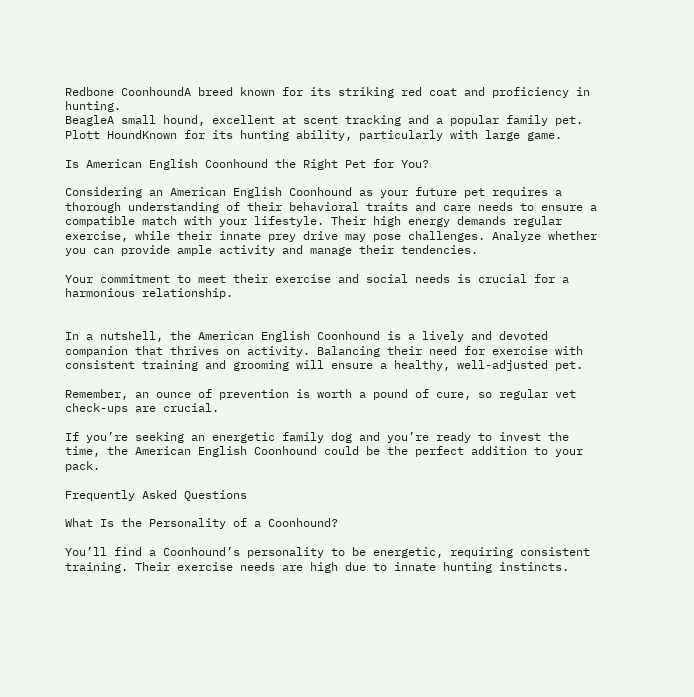Redbone CoonhoundA breed known for its striking red coat and proficiency in hunting.
BeagleA small hound, excellent at scent tracking and a popular family pet.
Plott HoundKnown for its hunting ability, particularly with large game.

Is American English Coonhound the Right Pet for You?

Considering an American English Coonhound as your future pet requires a thorough understanding of their behavioral traits and care needs to ensure a compatible match with your lifestyle. Their high energy demands regular exercise, while their innate prey drive may pose challenges. Analyze whether you can provide ample activity and manage their tendencies.

Your commitment to meet their exercise and social needs is crucial for a harmonious relationship.


In a nutshell, the American English Coonhound is a lively and devoted companion that thrives on activity. Balancing their need for exercise with consistent training and grooming will ensure a healthy, well-adjusted pet.

Remember, an ounce of prevention is worth a pound of cure, so regular vet check-ups are crucial.

If you’re seeking an energetic family dog and you’re ready to invest the time, the American English Coonhound could be the perfect addition to your pack.

Frequently Asked Questions

What Is the Personality of a Coonhound?

You’ll find a Coonhound’s personality to be energetic, requiring consistent training. Their exercise needs are high due to innate hunting instincts.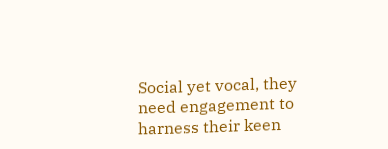Social yet vocal, they need engagement to harness their keen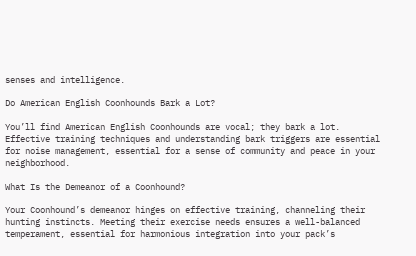senses and intelligence.

Do American English Coonhounds Bark a Lot?

You’ll find American English Coonhounds are vocal; they bark a lot. Effective training techniques and understanding bark triggers are essential for noise management, essential for a sense of community and peace in your neighborhood.

What Is the Demeanor of a Coonhound?

Your Coonhound’s demeanor hinges on effective training, channeling their hunting instincts. Meeting their exercise needs ensures a well-balanced temperament, essential for harmonious integration into your pack’s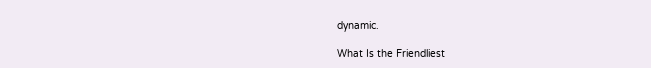dynamic.

What Is the Friendliest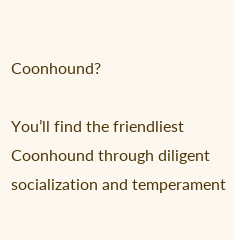Coonhound?

You’ll find the friendliest Coonhound through diligent socialization and temperament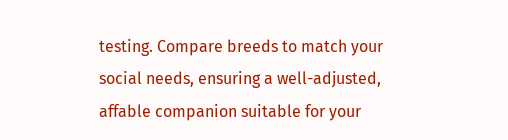testing. Compare breeds to match your social needs, ensuring a well-adjusted, affable companion suitable for your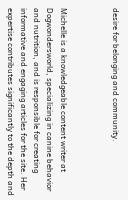desire for belonging and community.



Michelle is a knowledgeable content writer at Dogwondersworld, specializing in canine behavior and nutrition, and is responsible for creating informative and engaging articles for the site. Her expertise contributes significantly to the depth and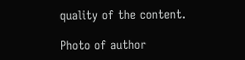quality of the content.

Photo of author